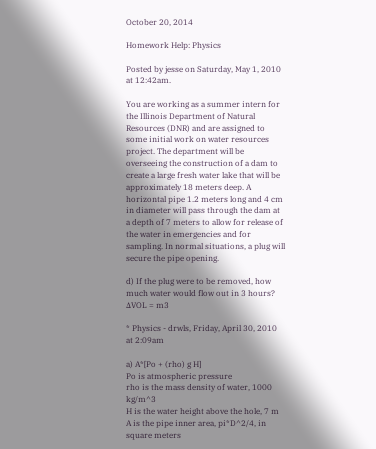October 20, 2014

Homework Help: Physics

Posted by jesse on Saturday, May 1, 2010 at 12:42am.

You are working as a summer intern for the Illinois Department of Natural Resources (DNR) and are assigned to some initial work on water resources project. The department will be overseeing the construction of a dam to create a large fresh water lake that will be approximately 18 meters deep. A horizontal pipe 1.2 meters long and 4 cm in diameter will pass through the dam at a depth of 7 meters to allow for release of the water in emergencies and for sampling. In normal situations, a plug will secure the pipe opening.

d) If the plug were to be removed, how much water would flow out in 3 hours?
ΔVOL = m3

* Physics - drwls, Friday, April 30, 2010 at 2:09am

a) A*[Po + (rho) g H]
Po is atmospheric pressure
rho is the mass density of water, 1000 kg/m^3
H is the water height above the hole, 7 m
A is the pipe inner area, pi*D^2/4, in square meters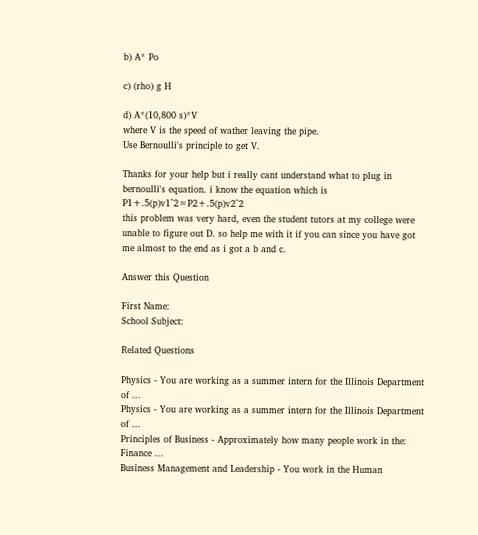b) A* Po

c) (rho) g H

d) A*(10,800 s)*V
where V is the speed of wather leaving the pipe.
Use Bernoulli's principle to get V.

Thanks for your help but i really cant understand what to plug in bernoulli's equation. i know the equation which is P1+.5(p)v1^2=P2+.5(p)v2^2
this problem was very hard, even the student tutors at my college were unable to figure out D. so help me with it if you can since you have got me almost to the end as i got a b and c.

Answer this Question

First Name:
School Subject:

Related Questions

Physics - You are working as a summer intern for the Illinois Department of ...
Physics - You are working as a summer intern for the Illinois Department of ...
Principles of Business - Approximately how many people work in the: Finance ...
Business Management and Leadership - You work in the Human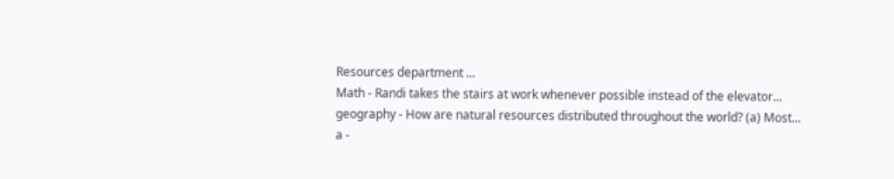Resources department ...
Math - Randi takes the stairs at work whenever possible instead of the elevator...
geography - How are natural resources distributed throughout the world? (a) Most...
a -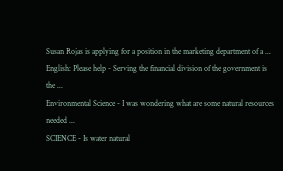Susan Rojas is applying for a position in the marketing department of a ...
English: Please help - Serving the financial division of the government is the ...
Environmental Science - I was wondering what are some natural resources needed ...
SCIENCE - Is water natural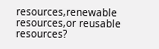resources,renewable resources,or reusable resources?